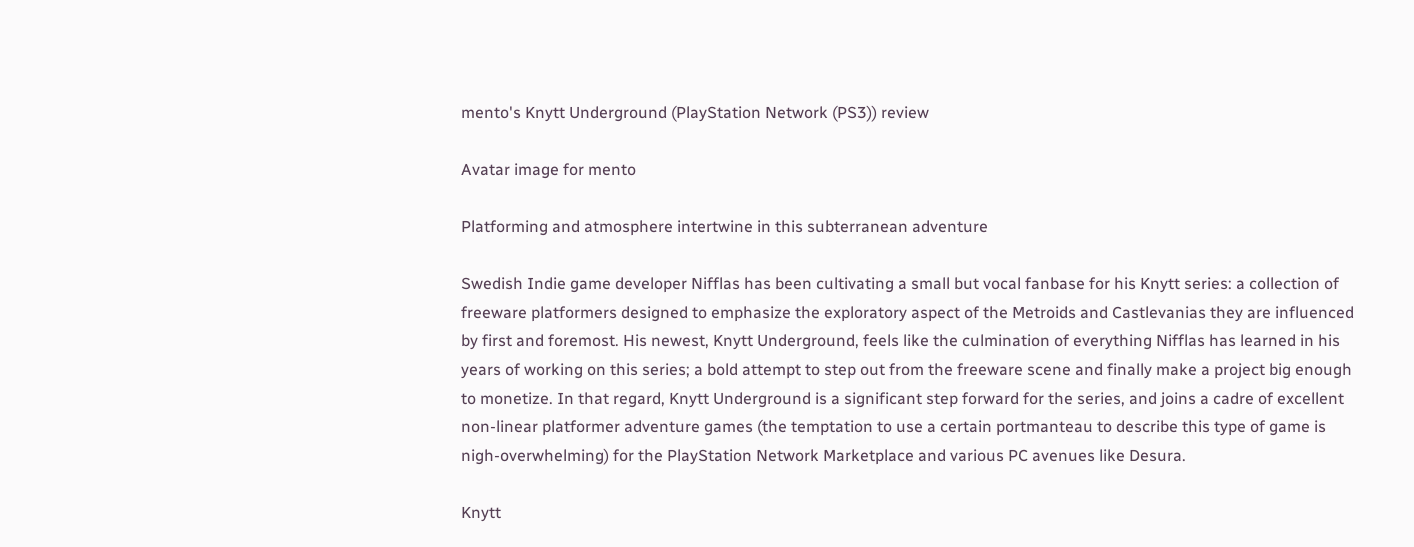mento's Knytt Underground (PlayStation Network (PS3)) review

Avatar image for mento

Platforming and atmosphere intertwine in this subterranean adventure

Swedish Indie game developer Nifflas has been cultivating a small but vocal fanbase for his Knytt series: a collection of freeware platformers designed to emphasize the exploratory aspect of the Metroids and Castlevanias they are influenced by first and foremost. His newest, Knytt Underground, feels like the culmination of everything Nifflas has learned in his years of working on this series; a bold attempt to step out from the freeware scene and finally make a project big enough to monetize. In that regard, Knytt Underground is a significant step forward for the series, and joins a cadre of excellent non-linear platformer adventure games (the temptation to use a certain portmanteau to describe this type of game is nigh-overwhelming) for the PlayStation Network Marketplace and various PC avenues like Desura.

Knytt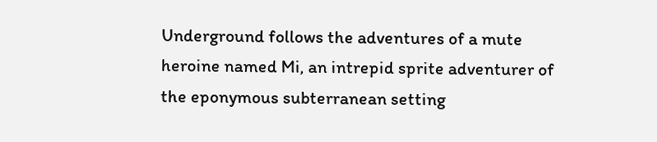Underground follows the adventures of a mute heroine named Mi, an intrepid sprite adventurer of the eponymous subterranean setting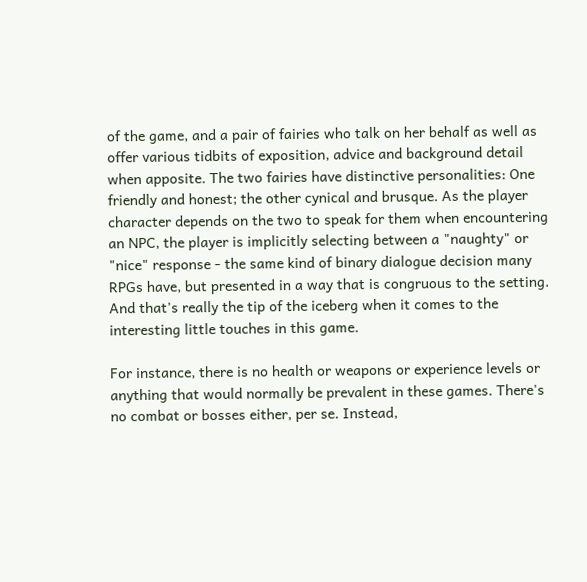of the game, and a pair of fairies who talk on her behalf as well as offer various tidbits of exposition, advice and background detail when apposite. The two fairies have distinctive personalities: One friendly and honest; the other cynical and brusque. As the player character depends on the two to speak for them when encountering an NPC, the player is implicitly selecting between a "naughty" or "nice" response - the same kind of binary dialogue decision many RPGs have, but presented in a way that is congruous to the setting. And that's really the tip of the iceberg when it comes to the interesting little touches in this game.

For instance, there is no health or weapons or experience levels or anything that would normally be prevalent in these games. There's no combat or bosses either, per se. Instead,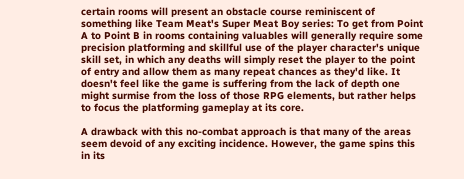certain rooms will present an obstacle course reminiscent of something like Team Meat's Super Meat Boy series: To get from Point A to Point B in rooms containing valuables will generally require some precision platforming and skillful use of the player character's unique skill set, in which any deaths will simply reset the player to the point of entry and allow them as many repeat chances as they'd like. It doesn't feel like the game is suffering from the lack of depth one might surmise from the loss of those RPG elements, but rather helps to focus the platforming gameplay at its core.

A drawback with this no-combat approach is that many of the areas seem devoid of any exciting incidence. However, the game spins this in its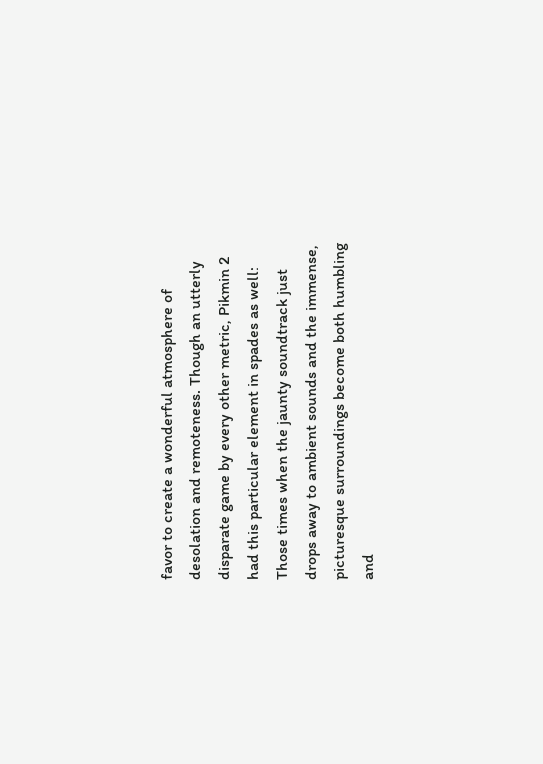favor to create a wonderful atmosphere of desolation and remoteness. Though an utterly disparate game by every other metric, Pikmin 2 had this particular element in spades as well: Those times when the jaunty soundtrack just drops away to ambient sounds and the immense, picturesque surroundings become both humbling and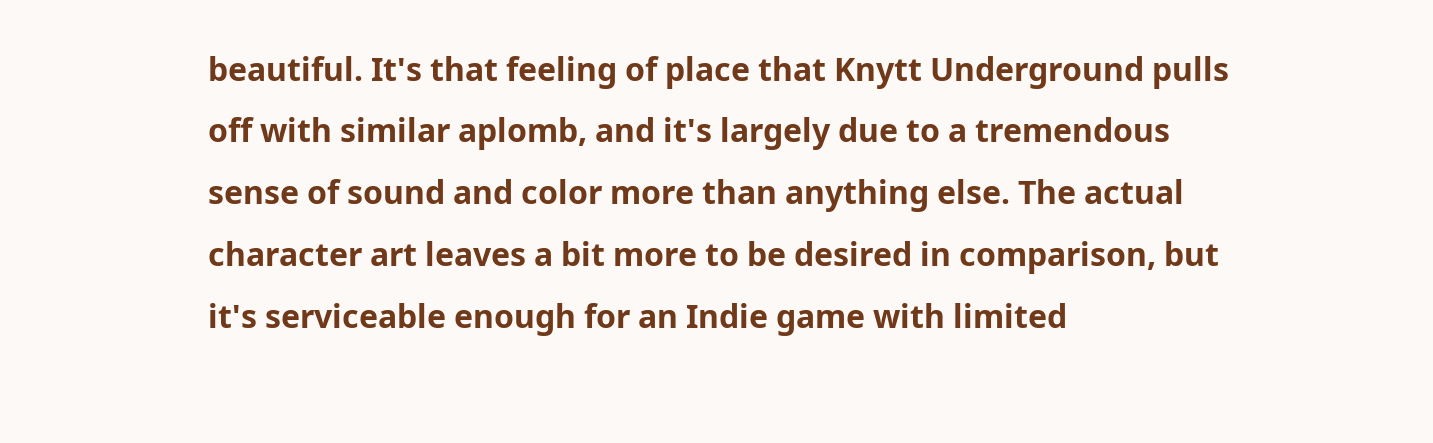beautiful. It's that feeling of place that Knytt Underground pulls off with similar aplomb, and it's largely due to a tremendous sense of sound and color more than anything else. The actual character art leaves a bit more to be desired in comparison, but it's serviceable enough for an Indie game with limited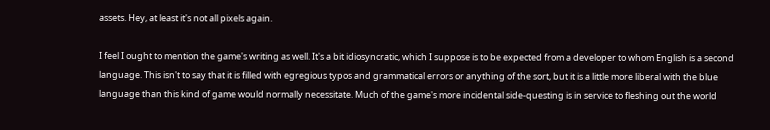assets. Hey, at least it's not all pixels again.

I feel I ought to mention the game's writing as well. It's a bit idiosyncratic, which I suppose is to be expected from a developer to whom English is a second language. This isn't to say that it is filled with egregious typos and grammatical errors or anything of the sort, but it is a little more liberal with the blue language than this kind of game would normally necessitate. Much of the game's more incidental side-questing is in service to fleshing out the world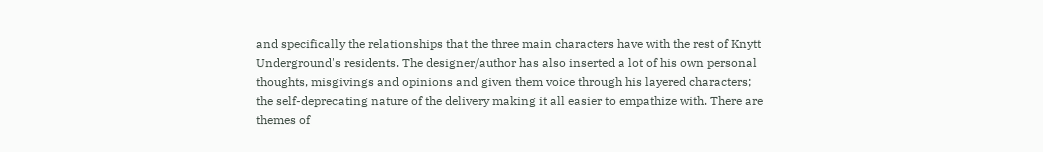and specifically the relationships that the three main characters have with the rest of Knytt Underground's residents. The designer/author has also inserted a lot of his own personal thoughts, misgivings and opinions and given them voice through his layered characters; the self-deprecating nature of the delivery making it all easier to empathize with. There are themes of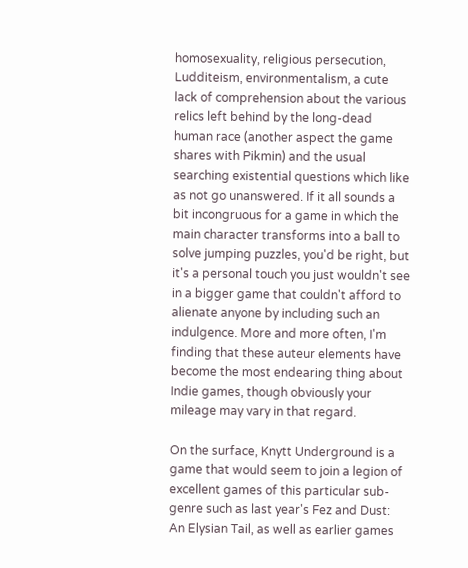homosexuality, religious persecution, Ludditeism, environmentalism, a cute lack of comprehension about the various relics left behind by the long-dead human race (another aspect the game shares with Pikmin) and the usual searching existential questions which like as not go unanswered. If it all sounds a bit incongruous for a game in which the main character transforms into a ball to solve jumping puzzles, you'd be right, but it's a personal touch you just wouldn't see in a bigger game that couldn't afford to alienate anyone by including such an indulgence. More and more often, I'm finding that these auteur elements have become the most endearing thing about Indie games, though obviously your mileage may vary in that regard.

On the surface, Knytt Underground is a game that would seem to join a legion of excellent games of this particular sub-genre such as last year's Fez and Dust: An Elysian Tail, as well as earlier games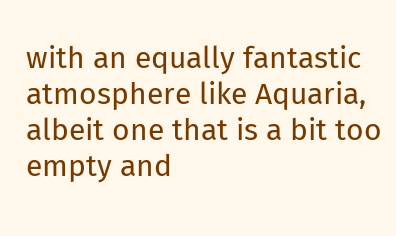with an equally fantastic atmosphere like Aquaria, albeit one that is a bit too empty and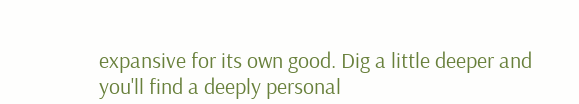expansive for its own good. Dig a little deeper and you'll find a deeply personal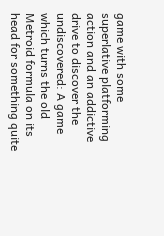game with some superlative platforming action and an addictive drive to discover the undiscovered: A game which turns the old Metroid formula on its head for something quite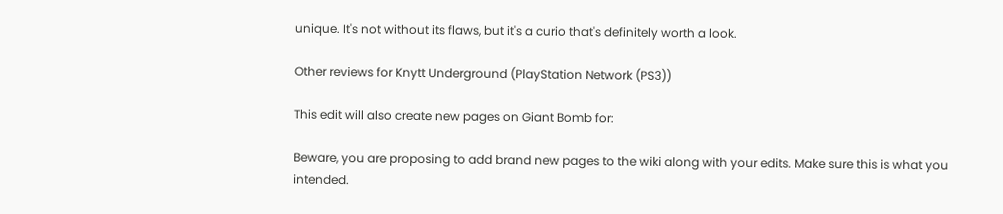unique. It's not without its flaws, but it's a curio that's definitely worth a look.

Other reviews for Knytt Underground (PlayStation Network (PS3))

This edit will also create new pages on Giant Bomb for:

Beware, you are proposing to add brand new pages to the wiki along with your edits. Make sure this is what you intended.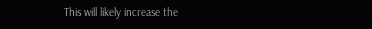This will likely increase the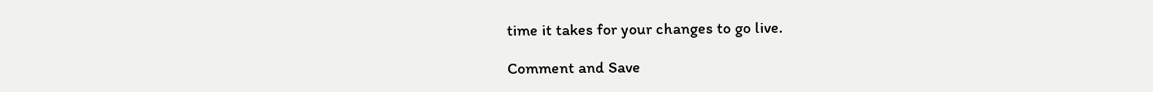time it takes for your changes to go live.

Comment and Save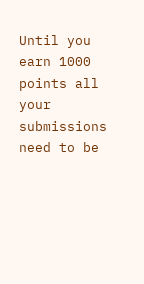Until you earn 1000 points all your submissions need to be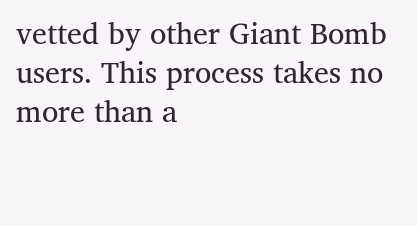vetted by other Giant Bomb users. This process takes no more than a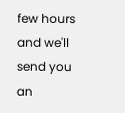few hours and we'll send you an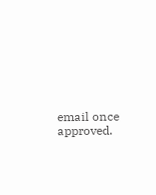email once approved.